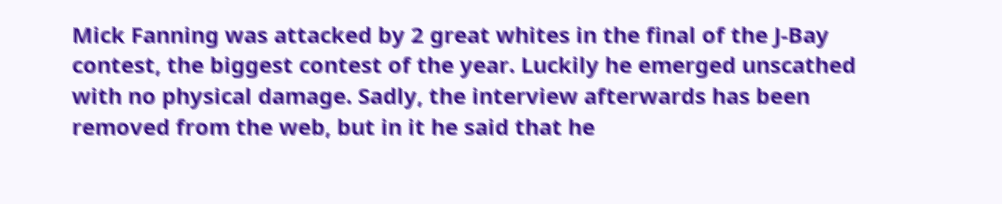Mick Fanning was attacked by 2 great whites in the final of the J-Bay contest, the biggest contest of the year. Luckily he emerged unscathed with no physical damage. Sadly, the interview afterwards has been removed from the web, but in it he said that he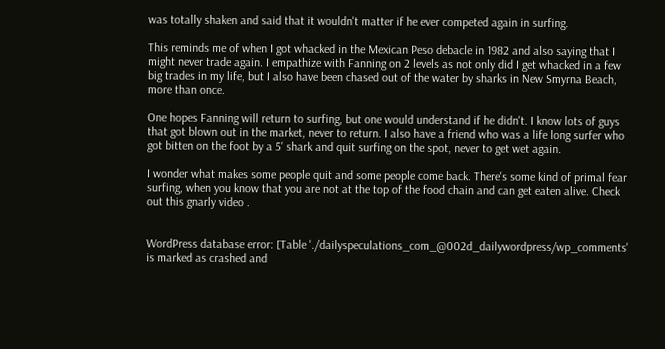was totally shaken and said that it wouldn't matter if he ever competed again in surfing.

This reminds me of when I got whacked in the Mexican Peso debacle in 1982 and also saying that I might never trade again. I empathize with Fanning on 2 levels as not only did I get whacked in a few big trades in my life, but I also have been chased out of the water by sharks in New Smyrna Beach, more than once.

One hopes Fanning will return to surfing, but one would understand if he didn't. I know lots of guys that got blown out in the market, never to return. I also have a friend who was a life long surfer who got bitten on the foot by a 5' shark and quit surfing on the spot, never to get wet again.

I wonder what makes some people quit and some people come back. There's some kind of primal fear surfing, when you know that you are not at the top of the food chain and can get eaten alive. Check out this gnarly video .


WordPress database error: [Table './dailyspeculations_com_@002d_dailywordpress/wp_comments' is marked as crashed and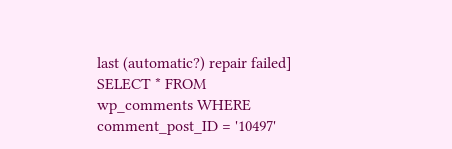last (automatic?) repair failed]
SELECT * FROM wp_comments WHERE comment_post_ID = '10497'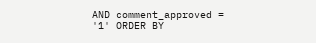AND comment_approved = '1' ORDER BY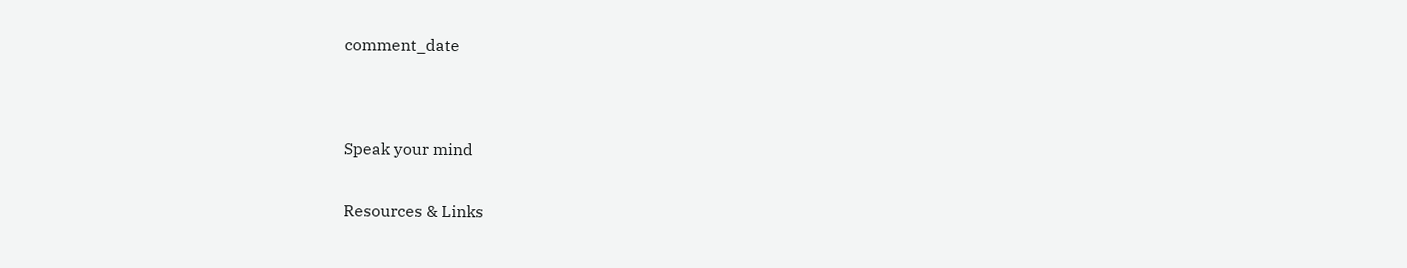comment_date




Speak your mind


Resources & Links